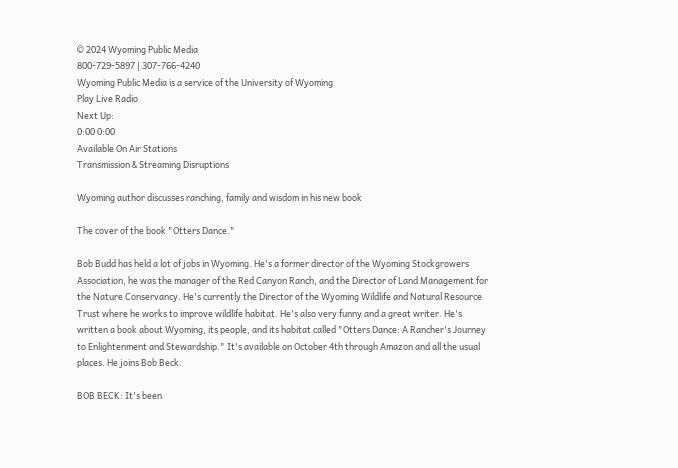© 2024 Wyoming Public Media
800-729-5897 | 307-766-4240
Wyoming Public Media is a service of the University of Wyoming
Play Live Radio
Next Up:
0:00 0:00
Available On Air Stations
Transmission & Streaming Disruptions

Wyoming author discusses ranching, family and wisdom in his new book

The cover of the book "Otters Dance."

Bob Budd has held a lot of jobs in Wyoming. He's a former director of the Wyoming Stockgrowers Association, he was the manager of the Red Canyon Ranch, and the Director of Land Management for the Nature Conservancy. He's currently the Director of the Wyoming Wildlife and Natural Resource Trust where he works to improve wildlife habitat. He's also very funny and a great writer. He's written a book about Wyoming, its people, and its habitat called "Otters Dance: A Rancher's Journey to Enlightenment and Stewardship." It's available on October 4th through Amazon and all the usual places. He joins Bob Beck.

BOB BECK: It's been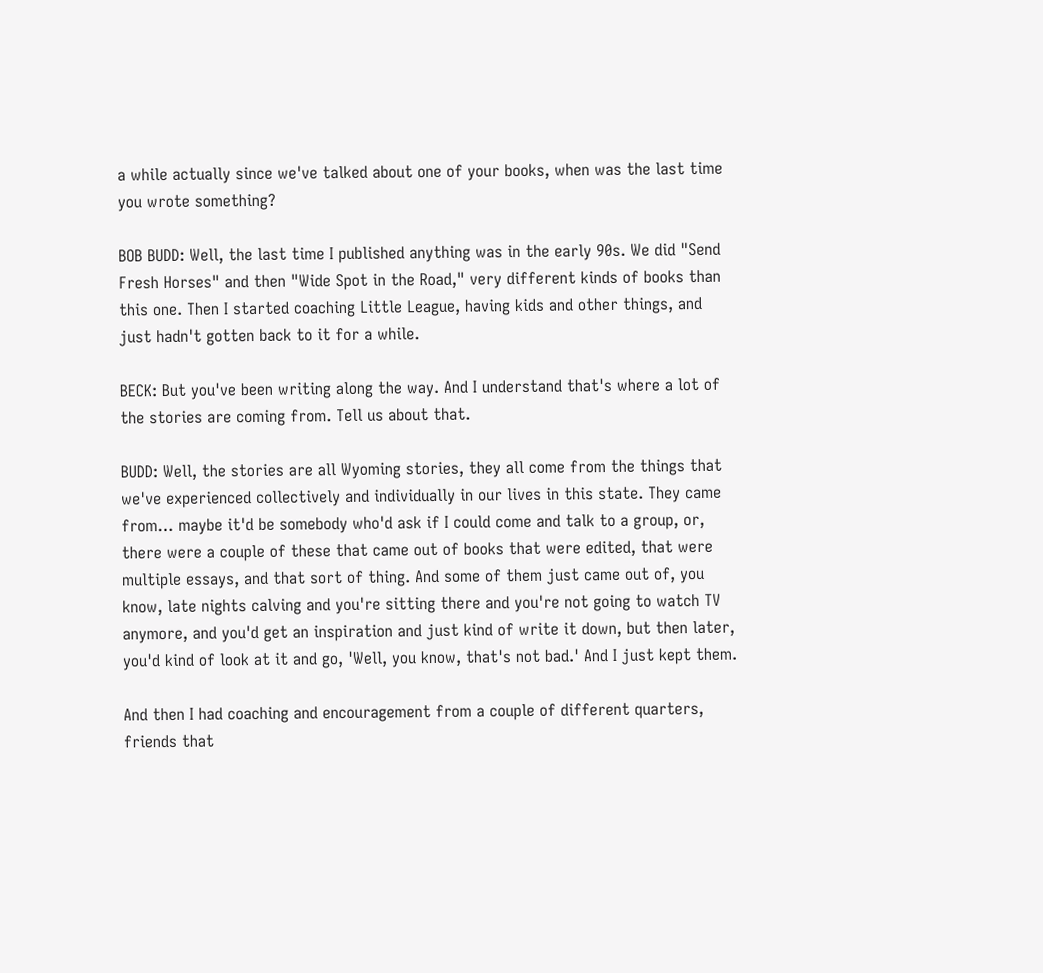a while actually since we've talked about one of your books, when was the last time you wrote something?

BOB BUDD: Well, the last time I published anything was in the early 90s. We did "Send Fresh Horses" and then "Wide Spot in the Road," very different kinds of books than this one. Then I started coaching Little League, having kids and other things, and just hadn't gotten back to it for a while.

BECK: But you've been writing along the way. And I understand that's where a lot of the stories are coming from. Tell us about that.

BUDD: Well, the stories are all Wyoming stories, they all come from the things that we've experienced collectively and individually in our lives in this state. They came from… maybe it'd be somebody who'd ask if I could come and talk to a group, or, there were a couple of these that came out of books that were edited, that were multiple essays, and that sort of thing. And some of them just came out of, you know, late nights calving and you're sitting there and you're not going to watch TV anymore, and you'd get an inspiration and just kind of write it down, but then later, you'd kind of look at it and go, 'Well, you know, that's not bad.' And I just kept them.

And then I had coaching and encouragement from a couple of different quarters, friends that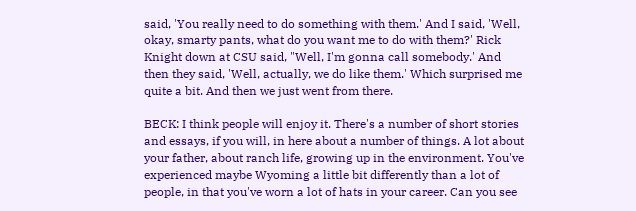said, 'You really need to do something with them.' And I said, 'Well, okay, smarty pants, what do you want me to do with them?' Rick Knight down at CSU said, "Well, I'm gonna call somebody.' And then they said, 'Well, actually, we do like them.' Which surprised me quite a bit. And then we just went from there.

BECK: I think people will enjoy it. There's a number of short stories and essays, if you will, in here about a number of things. A lot about your father, about ranch life, growing up in the environment. You've experienced maybe Wyoming a little bit differently than a lot of people, in that you've worn a lot of hats in your career. Can you see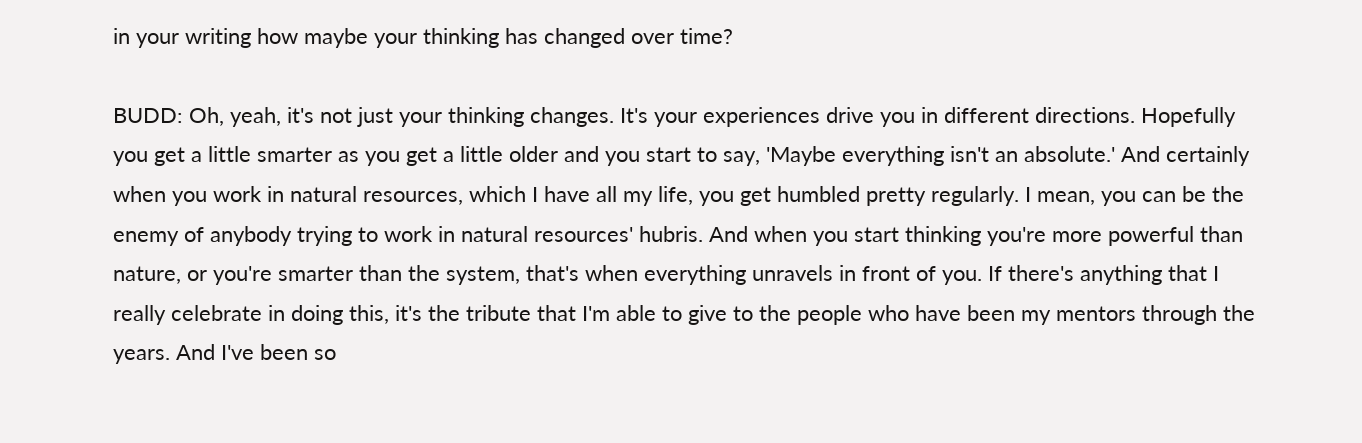in your writing how maybe your thinking has changed over time?

BUDD: Oh, yeah, it's not just your thinking changes. It's your experiences drive you in different directions. Hopefully you get a little smarter as you get a little older and you start to say, 'Maybe everything isn't an absolute.' And certainly when you work in natural resources, which I have all my life, you get humbled pretty regularly. I mean, you can be the enemy of anybody trying to work in natural resources' hubris. And when you start thinking you're more powerful than nature, or you're smarter than the system, that's when everything unravels in front of you. If there's anything that I really celebrate in doing this, it's the tribute that I'm able to give to the people who have been my mentors through the years. And I've been so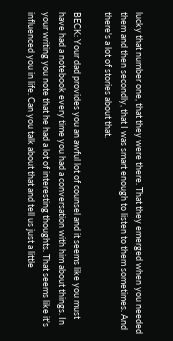lucky that number one, that they were there. That they emerged when you needed them and then secondly, that I was smart enough to listen to them sometimes. And there's a lot of stories about that.

BECK: Your dad provides you an awful lot of counsel and it seems like you must have had a notebook every time you had a conversation with him about things. In your writing you note that he had a lot of interesting thoughts. That seems like it's influenced you in life. Can you talk about that and tell us just a little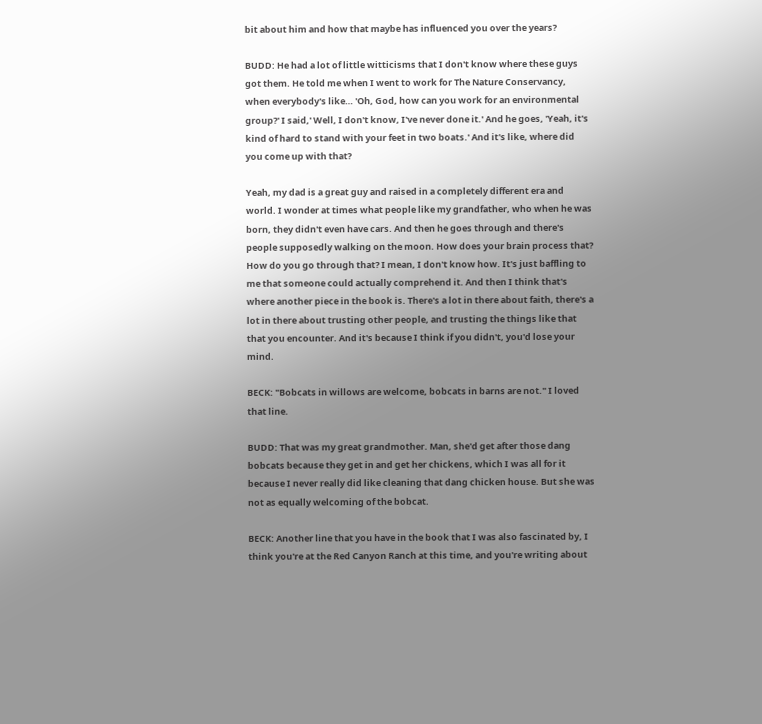bit about him and how that maybe has influenced you over the years?

BUDD: He had a lot of little witticisms that I don't know where these guys got them. He told me when I went to work for The Nature Conservancy, when everybody's like… 'Oh, God, how can you work for an environmental group?' I said,' Well, I don't know, I've never done it.' And he goes, 'Yeah, it's kind of hard to stand with your feet in two boats.' And it's like, where did you come up with that?

Yeah, my dad is a great guy and raised in a completely different era and world. I wonder at times what people like my grandfather, who when he was born, they didn't even have cars. And then he goes through and there's people supposedly walking on the moon. How does your brain process that? How do you go through that? I mean, I don't know how. It's just baffling to me that someone could actually comprehend it. And then I think that's where another piece in the book is. There's a lot in there about faith, there's a lot in there about trusting other people, and trusting the things like that that you encounter. And it's because I think if you didn't, you'd lose your mind.

BECK: "Bobcats in willows are welcome, bobcats in barns are not." I loved that line.

BUDD: That was my great grandmother. Man, she'd get after those dang bobcats because they get in and get her chickens, which I was all for it because I never really did like cleaning that dang chicken house. But she was not as equally welcoming of the bobcat.

BECK: Another line that you have in the book that I was also fascinated by, I think you're at the Red Canyon Ranch at this time, and you're writing about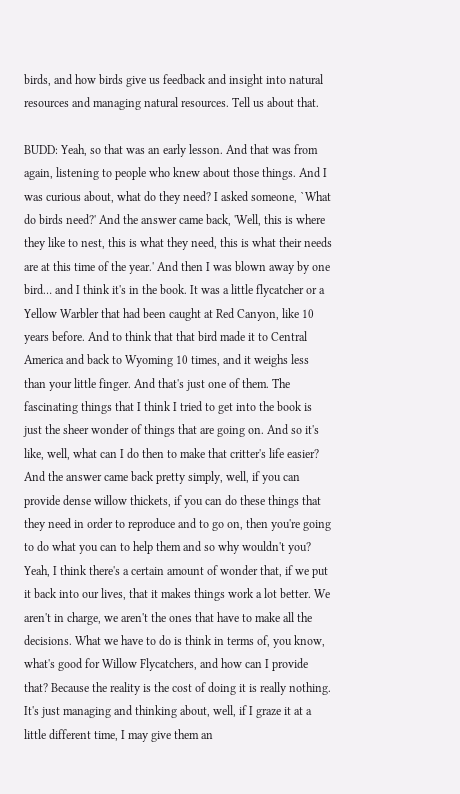birds, and how birds give us feedback and insight into natural resources and managing natural resources. Tell us about that.

BUDD: Yeah, so that was an early lesson. And that was from again, listening to people who knew about those things. And I was curious about, what do they need? I asked someone, `What do birds need?' And the answer came back, 'Well, this is where they like to nest, this is what they need, this is what their needs are at this time of the year.' And then I was blown away by one bird… and I think it's in the book. It was a little flycatcher or a Yellow Warbler that had been caught at Red Canyon, like 10 years before. And to think that that bird made it to Central America and back to Wyoming 10 times, and it weighs less than your little finger. And that's just one of them. The fascinating things that I think I tried to get into the book is just the sheer wonder of things that are going on. And so it's like, well, what can I do then to make that critter's life easier? And the answer came back pretty simply, well, if you can provide dense willow thickets, if you can do these things that they need in order to reproduce and to go on, then you're going to do what you can to help them and so why wouldn't you? Yeah, I think there's a certain amount of wonder that, if we put it back into our lives, that it makes things work a lot better. We aren't in charge, we aren't the ones that have to make all the decisions. What we have to do is think in terms of, you know, what's good for Willow Flycatchers, and how can I provide that? Because the reality is the cost of doing it is really nothing. It's just managing and thinking about, well, if I graze it at a little different time, I may give them an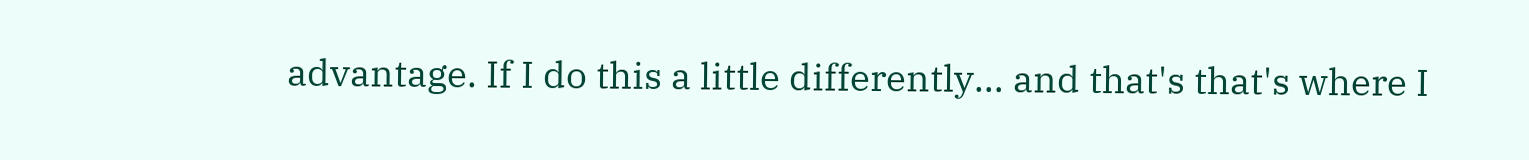advantage. If I do this a little differently… and that's that's where I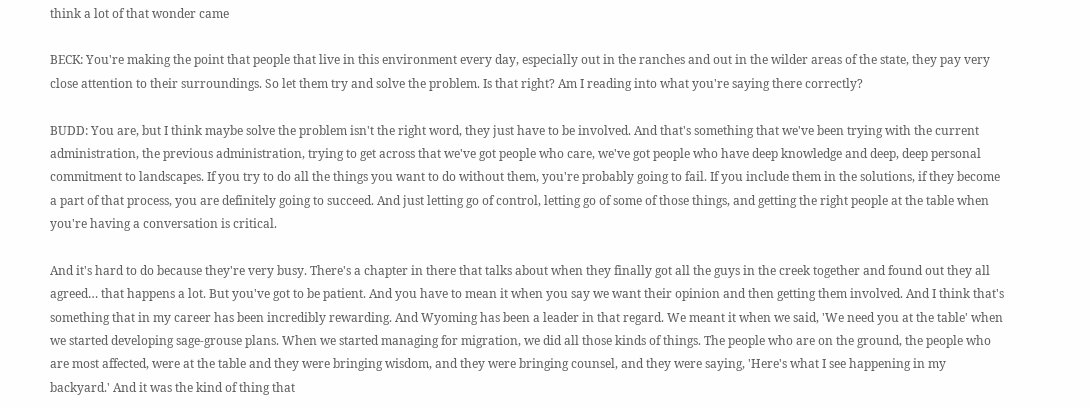think a lot of that wonder came

BECK: You're making the point that people that live in this environment every day, especially out in the ranches and out in the wilder areas of the state, they pay very close attention to their surroundings. So let them try and solve the problem. Is that right? Am I reading into what you're saying there correctly?

BUDD: You are, but I think maybe solve the problem isn't the right word, they just have to be involved. And that's something that we've been trying with the current administration, the previous administration, trying to get across that we've got people who care, we've got people who have deep knowledge and deep, deep personal commitment to landscapes. If you try to do all the things you want to do without them, you're probably going to fail. If you include them in the solutions, if they become a part of that process, you are definitely going to succeed. And just letting go of control, letting go of some of those things, and getting the right people at the table when you're having a conversation is critical.

And it's hard to do because they're very busy. There's a chapter in there that talks about when they finally got all the guys in the creek together and found out they all agreed… that happens a lot. But you've got to be patient. And you have to mean it when you say we want their opinion and then getting them involved. And I think that's something that in my career has been incredibly rewarding. And Wyoming has been a leader in that regard. We meant it when we said, 'We need you at the table' when we started developing sage-grouse plans. When we started managing for migration, we did all those kinds of things. The people who are on the ground, the people who are most affected, were at the table and they were bringing wisdom, and they were bringing counsel, and they were saying, 'Here's what I see happening in my backyard.' And it was the kind of thing that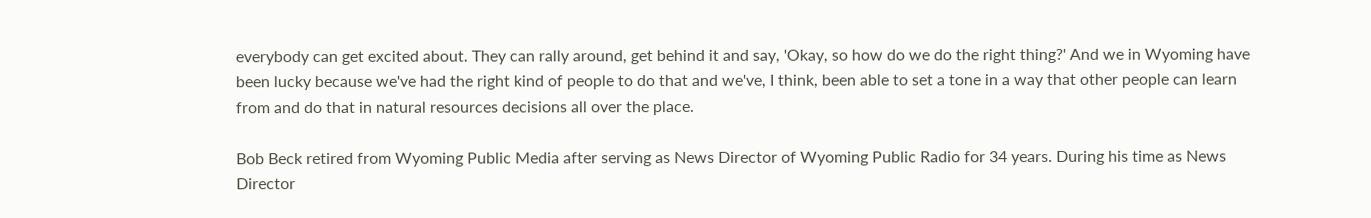everybody can get excited about. They can rally around, get behind it and say, 'Okay, so how do we do the right thing?' And we in Wyoming have been lucky because we've had the right kind of people to do that and we've, I think, been able to set a tone in a way that other people can learn from and do that in natural resources decisions all over the place.

Bob Beck retired from Wyoming Public Media after serving as News Director of Wyoming Public Radio for 34 years. During his time as News Director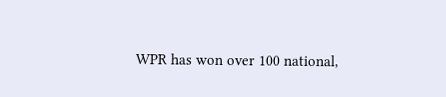WPR has won over 100 national,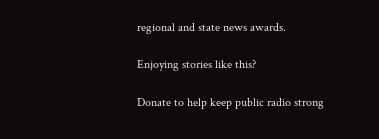regional and state news awards.

Enjoying stories like this?

Donate to help keep public radio strong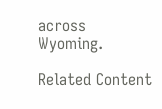across Wyoming.

Related Content